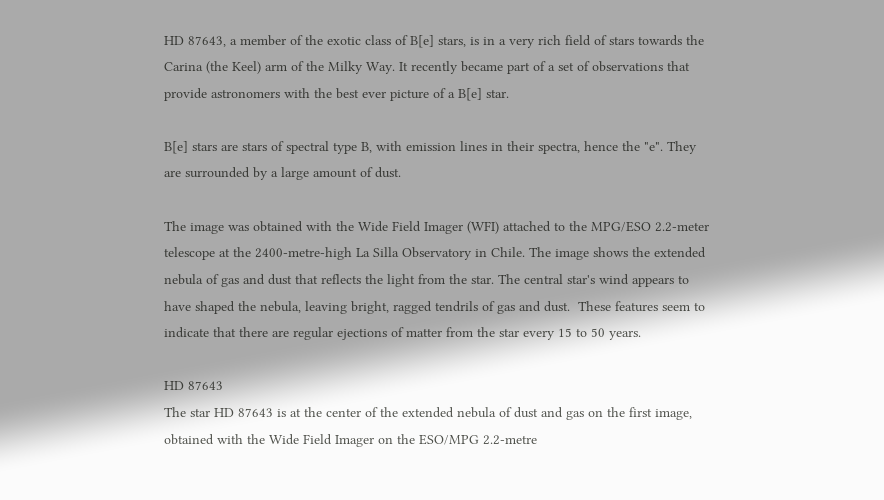HD 87643, a member of the exotic class of B[e] stars, is in a very rich field of stars towards the Carina (the Keel) arm of the Milky Way. It recently became part of a set of observations that provide astronomers with the best ever picture of a B[e] star.

B[e] stars are stars of spectral type B, with emission lines in their spectra, hence the "e". They are surrounded by a large amount of dust.

The image was obtained with the Wide Field Imager (WFI) attached to the MPG/ESO 2.2-meter telescope at the 2400-metre-high La Silla Observatory in Chile. The image shows the extended nebula of gas and dust that reflects the light from the star. The central star's wind appears to have shaped the nebula, leaving bright, ragged tendrils of gas and dust.  These features seem to indicate that there are regular ejections of matter from the star every 15 to 50 years.

HD 87643
The star HD 87643 is at the center of the extended nebula of dust and gas on the first image, obtained with the Wide Field Imager on the ESO/MPG 2.2-metre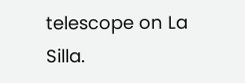telescope on La Silla.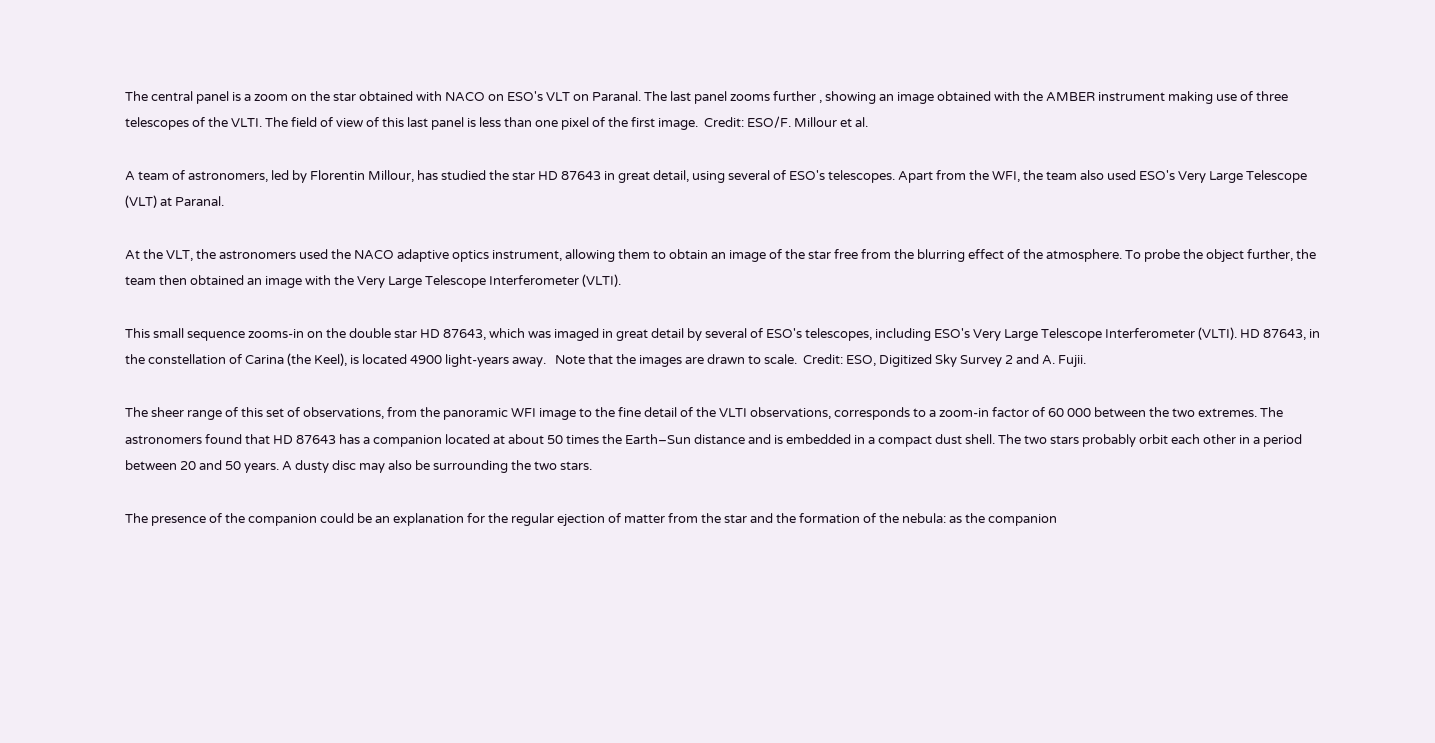The central panel is a zoom on the star obtained with NACO on ESO's VLT on Paranal. The last panel zooms further , showing an image obtained with the AMBER instrument making use of three telescopes of the VLTI. The field of view of this last panel is less than one pixel of the first image.  Credit: ESO/F. Millour et al.

A team of astronomers, led by Florentin Millour, has studied the star HD 87643 in great detail, using several of ESO's telescopes. Apart from the WFI, the team also used ESO's Very Large Telescope (VLT) at Paranal.

At the VLT, the astronomers used the NACO adaptive optics instrument, allowing them to obtain an image of the star free from the blurring effect of the atmosphere. To probe the object further, the team then obtained an image with the Very Large Telescope Interferometer (VLTI).

This small sequence zooms-in on the double star HD 87643, which was imaged in great detail by several of ESO's telescopes, including ESO's Very Large Telescope Interferometer (VLTI). HD 87643, in the constellation of Carina (the Keel), is located 4900 light-years away.   Note that the images are drawn to scale.  Credit: ESO, Digitized Sky Survey 2 and A. Fujii.

The sheer range of this set of observations, from the panoramic WFI image to the fine detail of the VLTI observations, corresponds to a zoom-in factor of 60 000 between the two extremes. The astronomers found that HD 87643 has a companion located at about 50 times the Earth–Sun distance and is embedded in a compact dust shell. The two stars probably orbit each other in a period between 20 and 50 years. A dusty disc may also be surrounding the two stars.

The presence of the companion could be an explanation for the regular ejection of matter from the star and the formation of the nebula: as the companion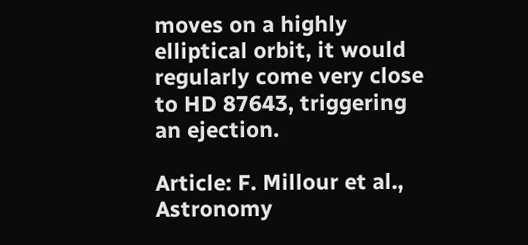moves on a highly elliptical orbit, it would regularly come very close to HD 87643, triggering an ejection.

Article: F. Millour et al., Astronomy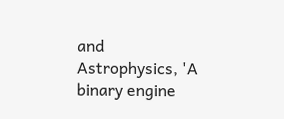and Astrophysics, 'A binary engine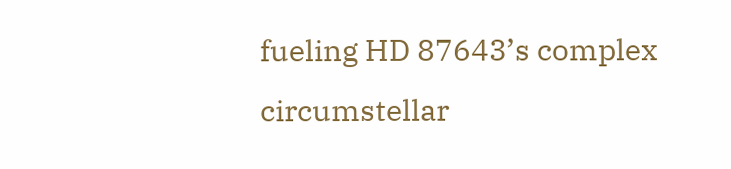fueling HD 87643’s complex circumstellar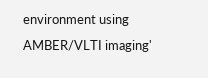environment using AMBER/VLTI imaging'